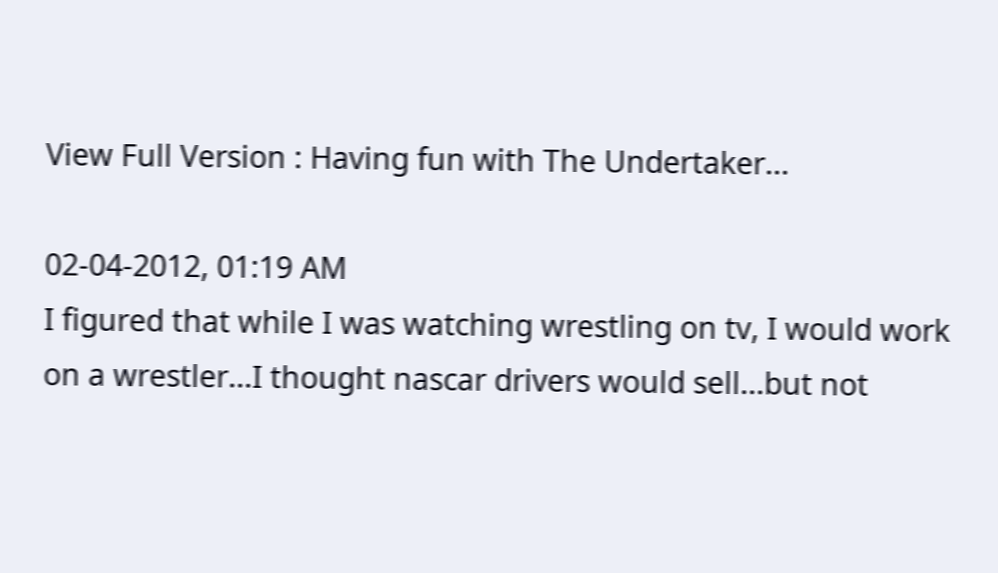View Full Version : Having fun with The Undertaker...

02-04-2012, 01:19 AM
I figured that while I was watching wrestling on tv, I would work on a wrestler...I thought nascar drivers would sell...but not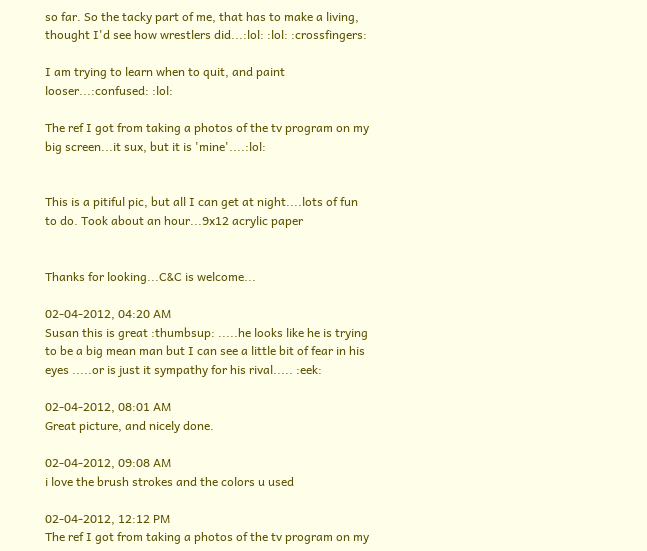so far. So the tacky part of me, that has to make a living, thought I'd see how wrestlers did...:lol: :lol: :crossfingers:

I am trying to learn when to quit, and paint looser...:confused: :lol:

The ref I got from taking a photos of the tv program on my big screen...it sux, but it is 'mine'....:lol:


This is a pitiful pic, but all I can get at night....lots of fun to do. Took about an hour...9x12 acrylic paper


Thanks for looking...C&C is welcome...

02-04-2012, 04:20 AM
Susan this is great :thumbsup: .....he looks like he is trying to be a big mean man but I can see a little bit of fear in his eyes .....or is just it sympathy for his rival..... :eek:

02-04-2012, 08:01 AM
Great picture, and nicely done.

02-04-2012, 09:08 AM
i love the brush strokes and the colors u used

02-04-2012, 12:12 PM
The ref I got from taking a photos of the tv program on my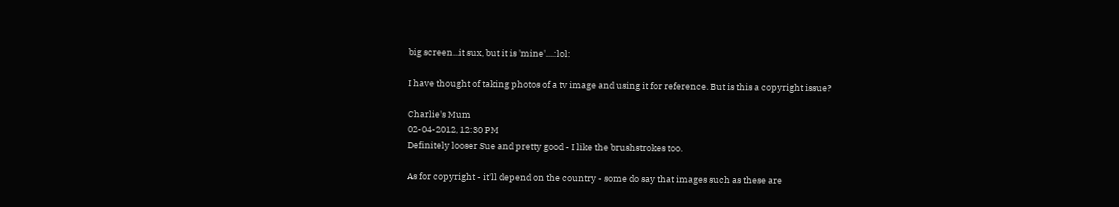big screen...it sux, but it is 'mine'....:lol:

I have thought of taking photos of a tv image and using it for reference. But is this a copyright issue?

Charlie's Mum
02-04-2012, 12:30 PM
Definitely looser Sue and pretty good - I like the brushstrokes too.

As for copyright - it'll depend on the country - some do say that images such as these are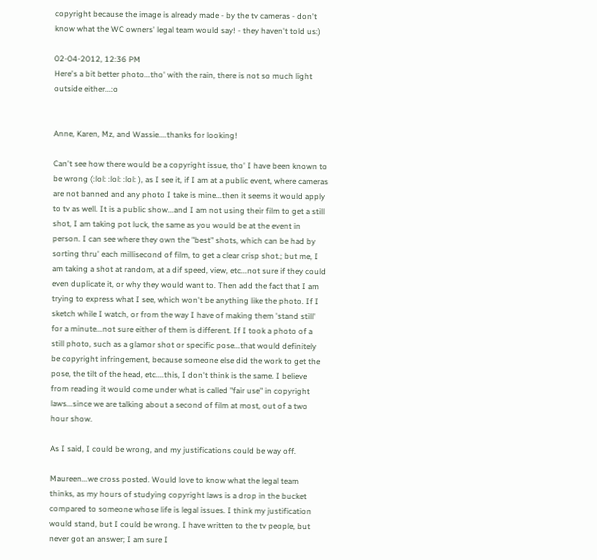copyright because the image is already made - by the tv cameras - don't know what the WC owners' legal team would say! - they haven't told us:)

02-04-2012, 12:36 PM
Here's a bit better photo...tho' with the rain, there is not so much light outside either...:o


Anne, Karen, Mz, and Wassie....thanks for looking!

Can't see how there would be a copyright issue, tho' I have been known to be wrong (:lol: :lol: :lol: ), as I see it, if I am at a public event, where cameras are not banned and any photo I take is mine...then it seems it would apply to tv as well. It is a public show...and I am not using their film to get a still shot, I am taking pot luck, the same as you would be at the event in person. I can see where they own the "best" shots, which can be had by sorting thru' each millisecond of film, to get a clear crisp shot.; but me, I am taking a shot at random, at a dif speed, view, etc...not sure if they could even duplicate it, or why they would want to. Then add the fact that I am trying to express what I see, which won't be anything like the photo. If I sketch while I watch, or from the way I have of making them 'stand still' for a minute...not sure either of them is different. If I took a photo of a still photo, such as a glamor shot or specific pose...that would definitely be copyright infringement, because someone else did the work to get the pose, the tilt of the head, etc....this, I don't think is the same. I believe from reading it would come under what is called "fair use" in copyright laws...since we are talking about a second of film at most, out of a two hour show.

As I said, I could be wrong, and my justifications could be way off.

Maureen...we cross posted. Would love to know what the legal team thinks, as my hours of studying copyright laws is a drop in the bucket compared to someone whose life is legal issues. I think my justification would stand, but I could be wrong. I have written to the tv people, but never got an answer; I am sure I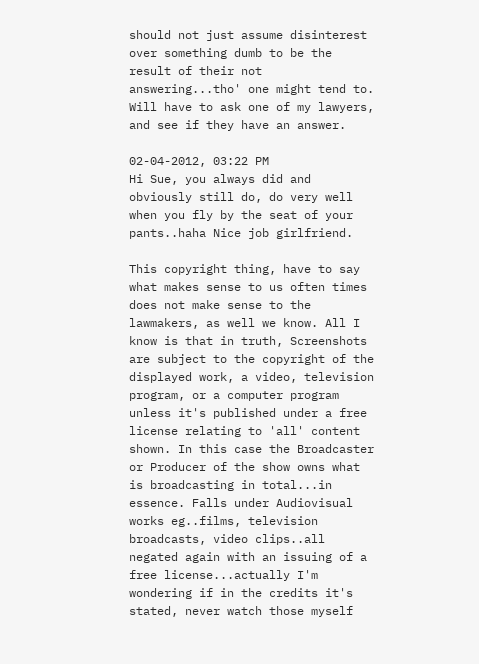should not just assume disinterest over something dumb to be the result of their not answering...tho' one might tend to. Will have to ask one of my lawyers, and see if they have an answer.

02-04-2012, 03:22 PM
Hi Sue, you always did and obviously still do, do very well when you fly by the seat of your pants..haha Nice job girlfriend.

This copyright thing, have to say what makes sense to us often times does not make sense to the lawmakers, as well we know. All I know is that in truth, Screenshots are subject to the copyright of the displayed work, a video, television program, or a computer program unless it's published under a free license relating to 'all' content shown. In this case the Broadcaster or Producer of the show owns what is broadcasting in total...in essence. Falls under Audiovisual works eg..films, television broadcasts, video clips..all negated again with an issuing of a free license...actually I'm wondering if in the credits it's stated, never watch those myself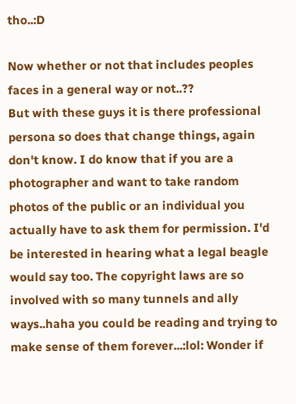tho..:D

Now whether or not that includes peoples faces in a general way or not..??
But with these guys it is there professional persona so does that change things, again don't know. I do know that if you are a photographer and want to take random photos of the public or an individual you actually have to ask them for permission. I'd be interested in hearing what a legal beagle would say too. The copyright laws are so involved with so many tunnels and ally ways..haha you could be reading and trying to make sense of them forever...:lol: Wonder if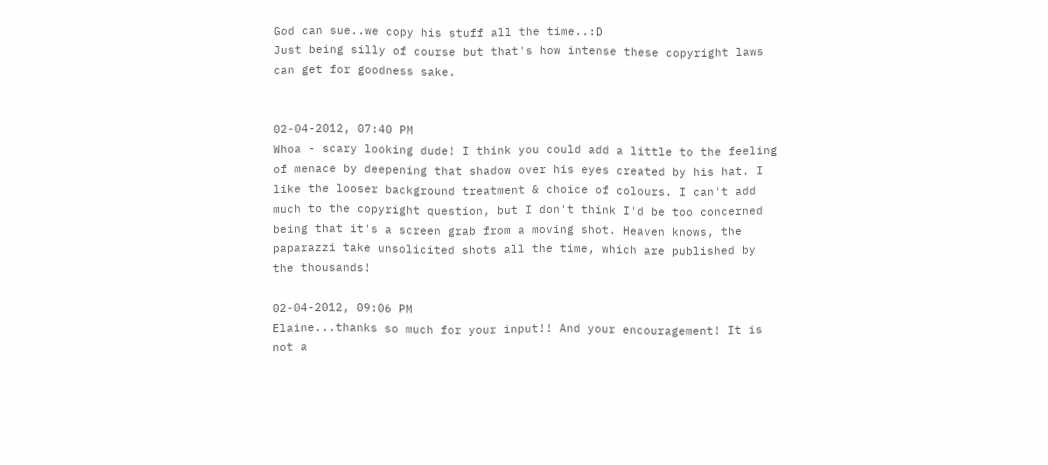God can sue..we copy his stuff all the time..:D
Just being silly of course but that's how intense these copyright laws can get for goodness sake.


02-04-2012, 07:40 PM
Whoa - scary looking dude! I think you could add a little to the feeling of menace by deepening that shadow over his eyes created by his hat. I like the looser background treatment & choice of colours. I can't add much to the copyright question, but I don't think I'd be too concerned being that it's a screen grab from a moving shot. Heaven knows, the paparazzi take unsolicited shots all the time, which are published by the thousands!

02-04-2012, 09:06 PM
Elaine...thanks so much for your input!! And your encouragement! It is not a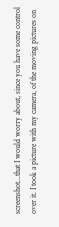screenshot...that I would worry about, since you have some control over it. I took a picture with my camera, of the moving pictures on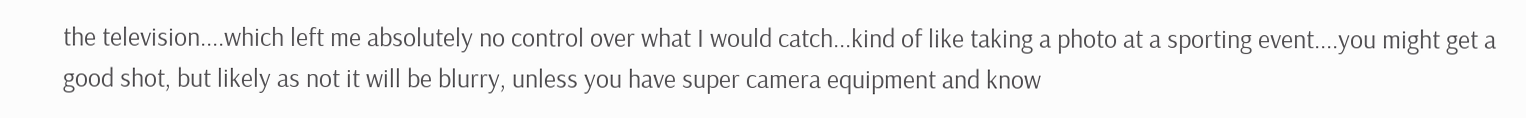the television....which left me absolutely no control over what I would catch...kind of like taking a photo at a sporting event....you might get a good shot, but likely as not it will be blurry, unless you have super camera equipment and know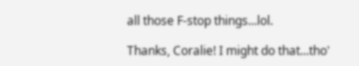all those F-stop things...lol.

Thanks, Coralie! I might do that...tho'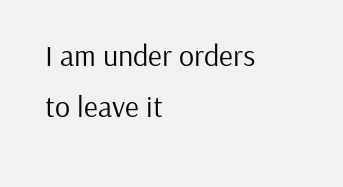I am under orders to leave it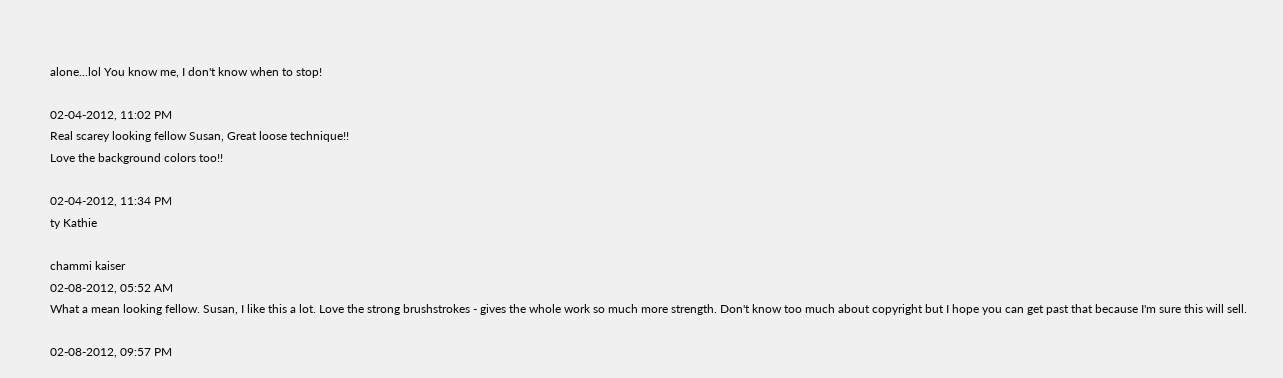alone...lol You know me, I don't know when to stop!

02-04-2012, 11:02 PM
Real scarey looking fellow Susan, Great loose technique!!
Love the background colors too!!

02-04-2012, 11:34 PM
ty Kathie

chammi kaiser
02-08-2012, 05:52 AM
What a mean looking fellow. Susan, I like this a lot. Love the strong brushstrokes - gives the whole work so much more strength. Don't know too much about copyright but I hope you can get past that because I'm sure this will sell.

02-08-2012, 09:57 PM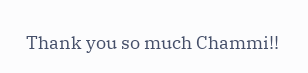Thank you so much Chammi!!